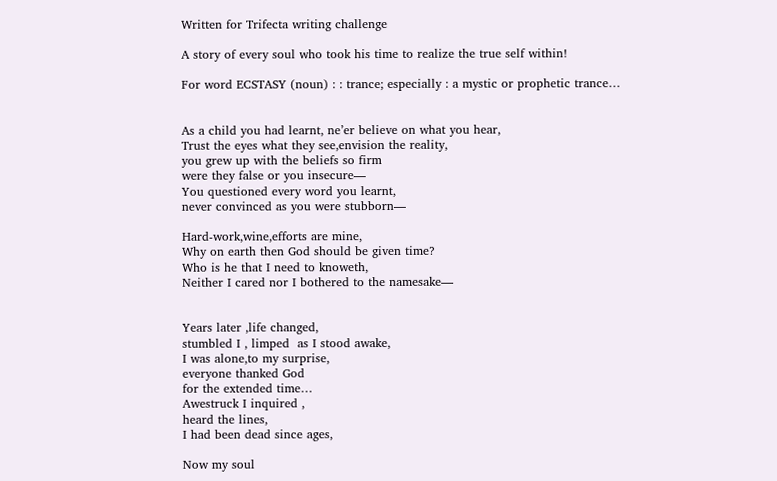Written for Trifecta writing challenge

A story of every soul who took his time to realize the true self within!

For word ECSTASY (noun) : : trance; especially : a mystic or prophetic trance…


As a child you had learnt, ne’er believe on what you hear,
Trust the eyes what they see,envision the reality,
you grew up with the beliefs so firm
were they false or you insecure—
You questioned every word you learnt,
never convinced as you were stubborn—

Hard-work,wine,efforts are mine,
Why on earth then God should be given time?
Who is he that I need to knoweth,
Neither I cared nor I bothered to the namesake—


Years later ,life changed,
stumbled I , limped  as I stood awake,
I was alone,to my surprise,
everyone thanked God
for the extended time…
Awestruck I inquired ,
heard the lines,
I had been dead since ages,

Now my soul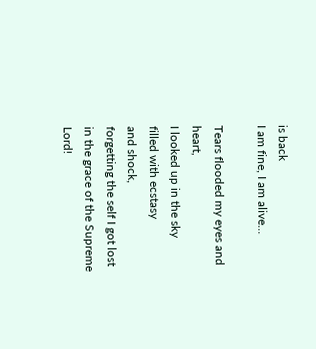is back
I am fine, I am alive…

Tears flooded my eyes and heart,
I looked up in the sky
filled with ecstasy
and shock,
forgetting the self I got lost
in the grace of the Supreme Lord!